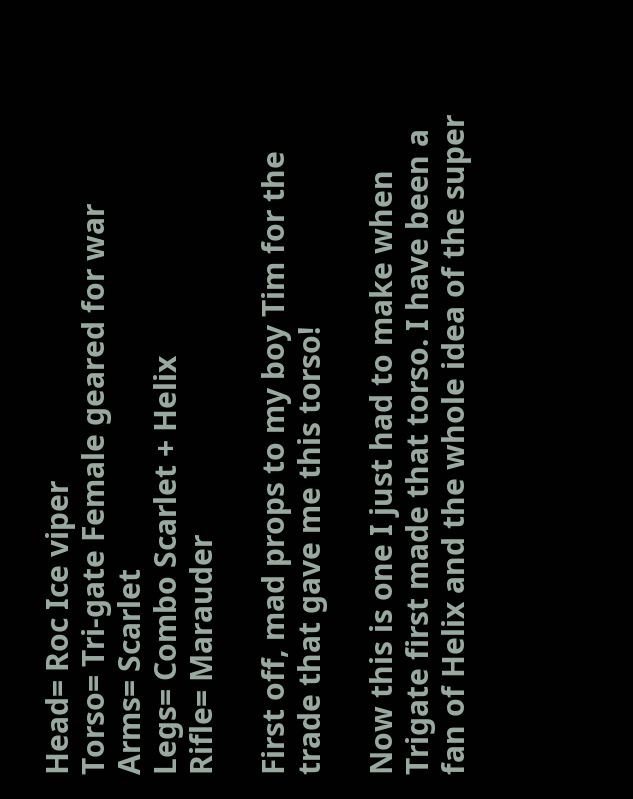Head= Roc Ice viper
Torso= Tri-gate Female geared for war
Arms= Scarlet
Legs= Combo Scarlet + Helix
Rifle= Marauder

First off, mad props to my boy Tim for the trade that gave me this torso!

Now this is one I just had to make when Trigate first made that torso. I have been a fan of Helix and the whole idea of the super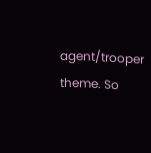agent/trooper theme. So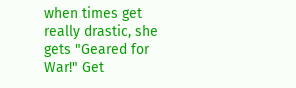when times get really drastic, she gets "Geared for War!" Get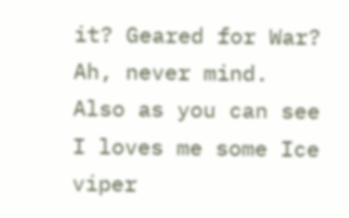it? Geared for War? Ah, never mind. Also as you can see I loves me some Ice viper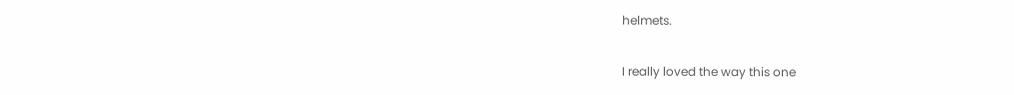helmets.

I really loved the way this one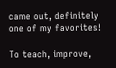came out, definitely one of my favorites!

To teach, improve,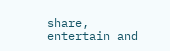share, entertain and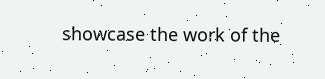showcase the work of the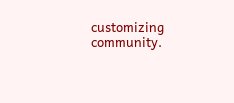customizing community.